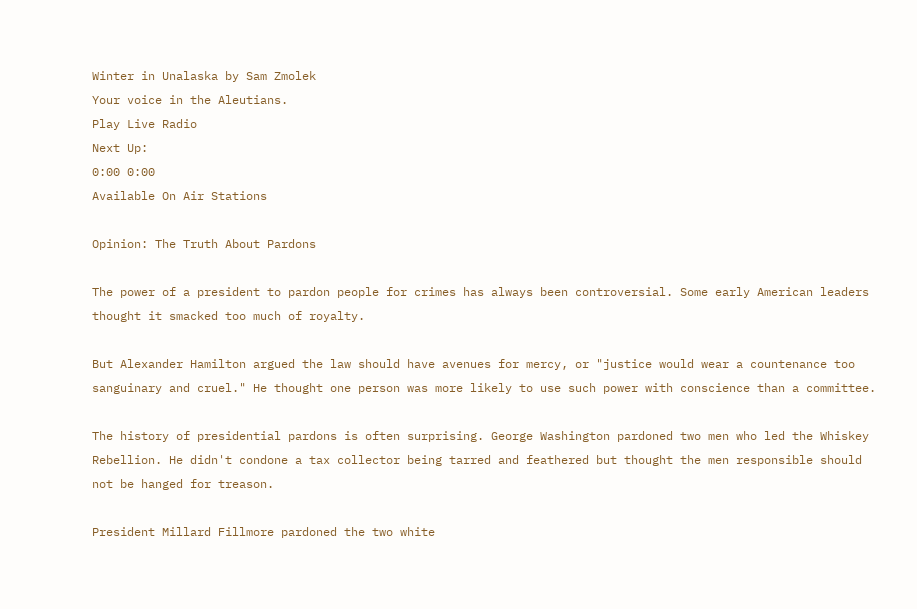Winter in Unalaska by Sam Zmolek
Your voice in the Aleutians.
Play Live Radio
Next Up:
0:00 0:00
Available On Air Stations

Opinion: The Truth About Pardons

The power of a president to pardon people for crimes has always been controversial. Some early American leaders thought it smacked too much of royalty.

But Alexander Hamilton argued the law should have avenues for mercy, or "justice would wear a countenance too sanguinary and cruel." He thought one person was more likely to use such power with conscience than a committee.

The history of presidential pardons is often surprising. George Washington pardoned two men who led the Whiskey Rebellion. He didn't condone a tax collector being tarred and feathered but thought the men responsible should not be hanged for treason.

President Millard Fillmore pardoned the two white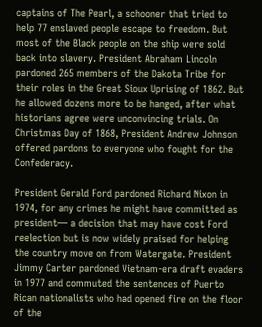captains of The Pearl, a schooner that tried to help 77 enslaved people escape to freedom. But most of the Black people on the ship were sold back into slavery. President Abraham Lincoln pardoned 265 members of the Dakota Tribe for their roles in the Great Sioux Uprising of 1862. But he allowed dozens more to be hanged, after what historians agree were unconvincing trials. On Christmas Day of 1868, President Andrew Johnson offered pardons to everyone who fought for the Confederacy.

President Gerald Ford pardoned Richard Nixon in 1974, for any crimes he might have committed as president— a decision that may have cost Ford reelection but is now widely praised for helping the country move on from Watergate. President Jimmy Carter pardoned Vietnam-era draft evaders in 1977 and commuted the sentences of Puerto Rican nationalists who had opened fire on the floor of the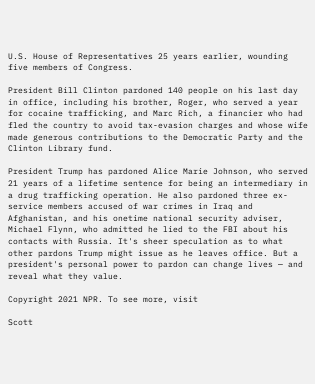U.S. House of Representatives 25 years earlier, wounding five members of Congress.

President Bill Clinton pardoned 140 people on his last day in office, including his brother, Roger, who served a year for cocaine trafficking, and Marc Rich, a financier who had fled the country to avoid tax-evasion charges and whose wife made generous contributions to the Democratic Party and the Clinton Library fund.

President Trump has pardoned Alice Marie Johnson, who served 21 years of a lifetime sentence for being an intermediary in a drug trafficking operation. He also pardoned three ex-service members accused of war crimes in Iraq and Afghanistan, and his onetime national security adviser, Michael Flynn, who admitted he lied to the FBI about his contacts with Russia. It's sheer speculation as to what other pardons Trump might issue as he leaves office. But a president's personal power to pardon can change lives — and reveal what they value.

Copyright 2021 NPR. To see more, visit

Scott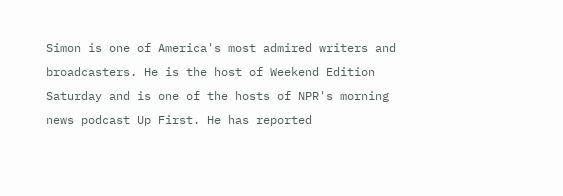Simon is one of America's most admired writers and broadcasters. He is the host of Weekend Edition Saturday and is one of the hosts of NPR's morning news podcast Up First. He has reported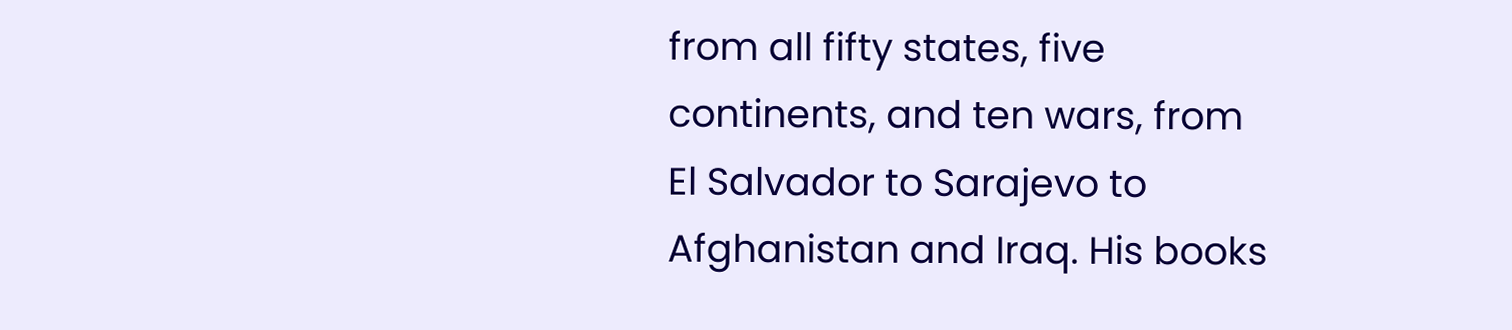from all fifty states, five continents, and ten wars, from El Salvador to Sarajevo to Afghanistan and Iraq. His books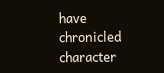have chronicled character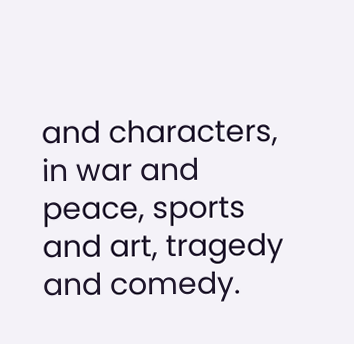and characters, in war and peace, sports and art, tragedy and comedy.